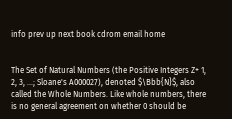info prev up next book cdrom email home


The Set of Natural Numbers (the Positive Integers Z+ 1, 2, 3, ...; Sloane's A000027), denoted $\Bbb{N}$, also called the Whole Numbers. Like whole numbers, there is no general agreement on whether 0 should be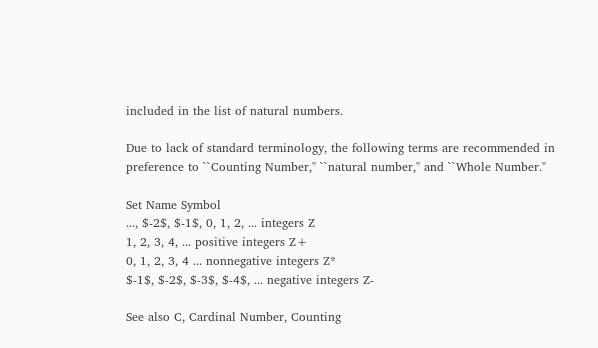included in the list of natural numbers.

Due to lack of standard terminology, the following terms are recommended in preference to ``Counting Number,'' ``natural number,'' and ``Whole Number.''

Set Name Symbol
..., $-2$, $-1$, 0, 1, 2, ... integers Z
1, 2, 3, 4, ... positive integers Z+
0, 1, 2, 3, 4 ... nonnegative integers Z*
$-1$, $-2$, $-3$, $-4$, ... negative integers Z-

See also C, Cardinal Number, Counting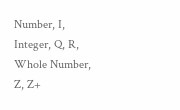Number, I, Integer, Q, R, Whole Number, Z, Z+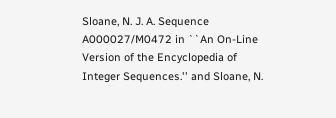Sloane, N. J. A. Sequence A000027/M0472 in ``An On-Line Version of the Encyclopedia of Integer Sequences.'' and Sloane, N.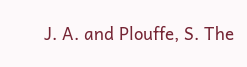J. A. and Plouffe, S. The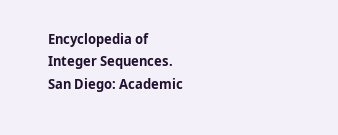Encyclopedia of Integer Sequences. San Diego: Academic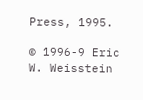Press, 1995.

© 1996-9 Eric W. Weisstein